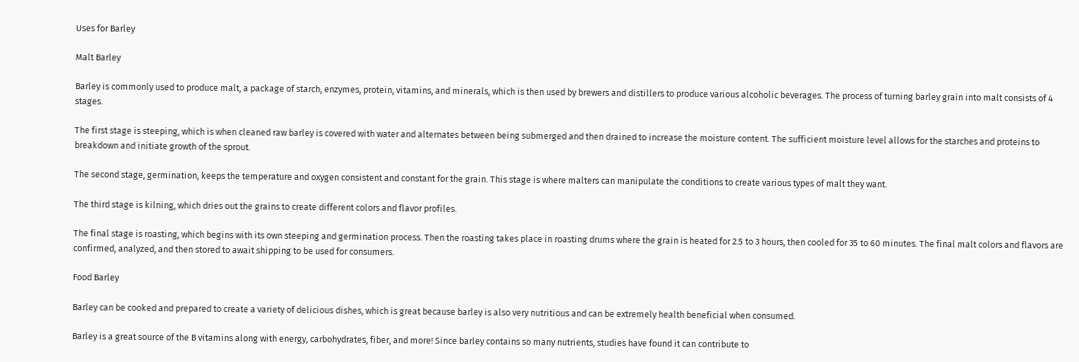Uses for Barley

Malt Barley

Barley is commonly used to produce malt, a package of starch, enzymes, protein, vitamins, and minerals, which is then used by brewers and distillers to produce various alcoholic beverages. The process of turning barley grain into malt consists of 4 stages.

The first stage is steeping, which is when cleaned raw barley is covered with water and alternates between being submerged and then drained to increase the moisture content. The sufficient moisture level allows for the starches and proteins to breakdown and initiate growth of the sprout.

The second stage, germination, keeps the temperature and oxygen consistent and constant for the grain. This stage is where malters can manipulate the conditions to create various types of malt they want.

The third stage is kilning, which dries out the grains to create different colors and flavor profiles.

The final stage is roasting, which begins with its own steeping and germination process. Then the roasting takes place in roasting drums where the grain is heated for 2.5 to 3 hours, then cooled for 35 to 60 minutes. The final malt colors and flavors are confirmed, analyzed, and then stored to await shipping to be used for consumers.

Food Barley

Barley can be cooked and prepared to create a variety of delicious dishes, which is great because barley is also very nutritious and can be extremely health beneficial when consumed.

Barley is a great source of the B vitamins along with energy, carbohydrates, fiber, and more! Since barley contains so many nutrients, studies have found it can contribute to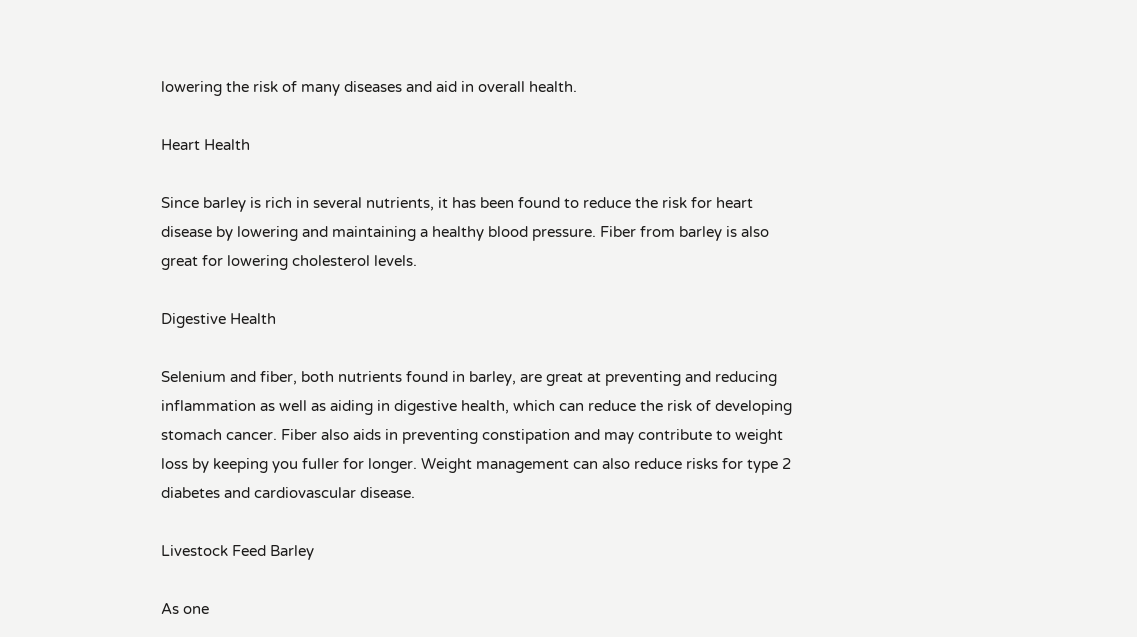lowering the risk of many diseases and aid in overall health.

Heart Health

Since barley is rich in several nutrients, it has been found to reduce the risk for heart disease by lowering and maintaining a healthy blood pressure. Fiber from barley is also great for lowering cholesterol levels.

Digestive Health

Selenium and fiber, both nutrients found in barley, are great at preventing and reducing inflammation as well as aiding in digestive health, which can reduce the risk of developing stomach cancer. Fiber also aids in preventing constipation and may contribute to weight loss by keeping you fuller for longer. Weight management can also reduce risks for type 2 diabetes and cardiovascular disease.

Livestock Feed Barley

As one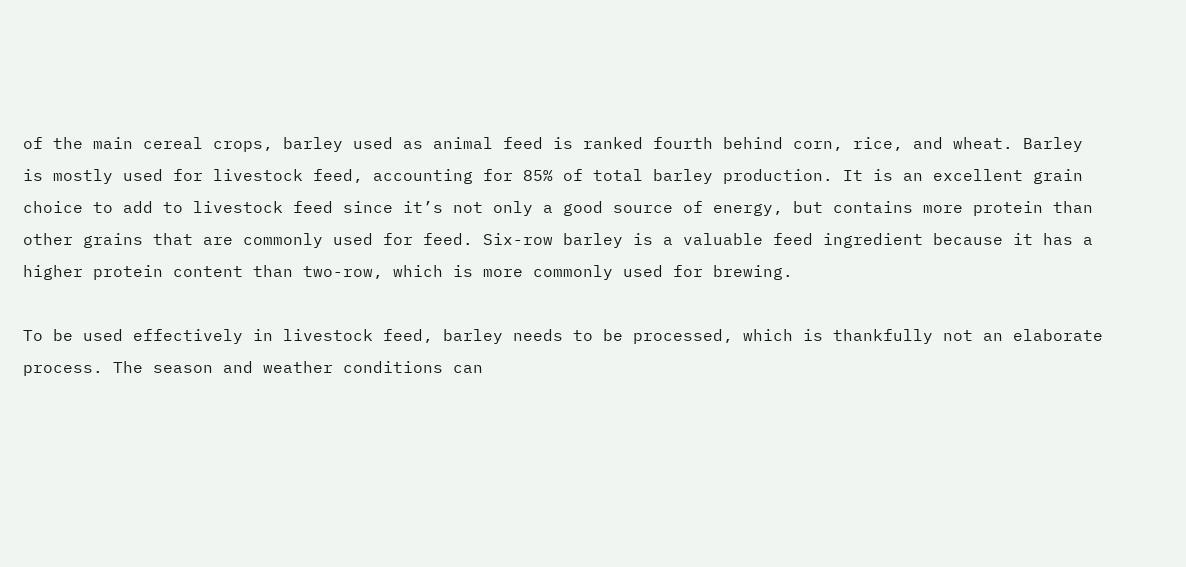of the main cereal crops, barley used as animal feed is ranked fourth behind corn, rice, and wheat. Barley is mostly used for livestock feed, accounting for 85% of total barley production. It is an excellent grain choice to add to livestock feed since it’s not only a good source of energy, but contains more protein than other grains that are commonly used for feed. Six-row barley is a valuable feed ingredient because it has a higher protein content than two-row, which is more commonly used for brewing.

To be used effectively in livestock feed, barley needs to be processed, which is thankfully not an elaborate process. The season and weather conditions can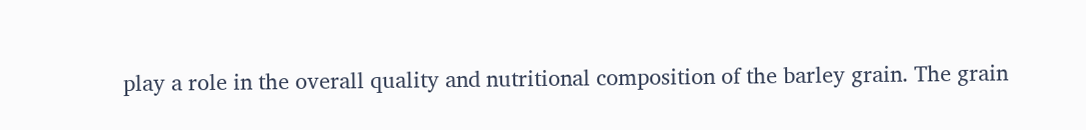play a role in the overall quality and nutritional composition of the barley grain. The grain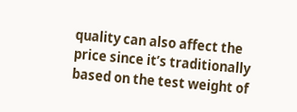quality can also affect the price since it’s traditionally based on the test weight of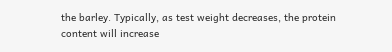the barley. Typically, as test weight decreases, the protein content will increase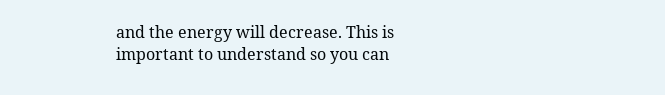and the energy will decrease. This is important to understand so you can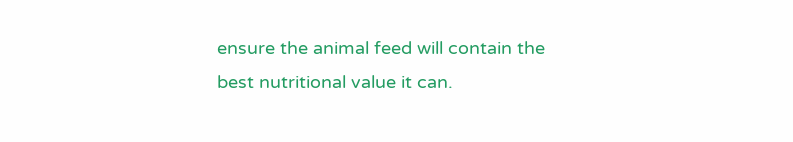ensure the animal feed will contain the best nutritional value it can.